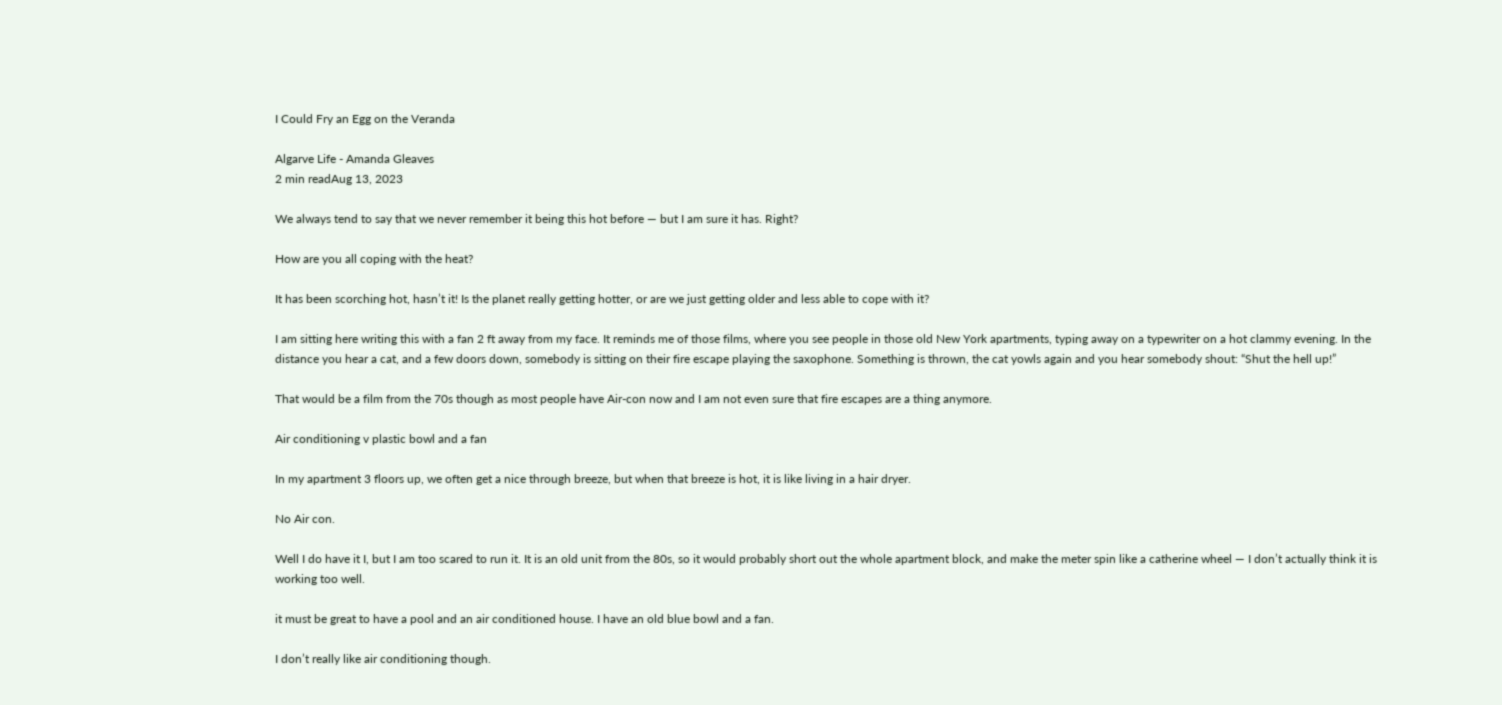I Could Fry an Egg on the Veranda

Algarve Life - Amanda Gleaves
2 min readAug 13, 2023

We always tend to say that we never remember it being this hot before — but I am sure it has. Right?

How are you all coping with the heat?

It has been scorching hot, hasn’t it! Is the planet really getting hotter, or are we just getting older and less able to cope with it?

I am sitting here writing this with a fan 2 ft away from my face. It reminds me of those films, where you see people in those old New York apartments, typing away on a typewriter on a hot clammy evening. In the distance you hear a cat, and a few doors down, somebody is sitting on their fire escape playing the saxophone. Something is thrown, the cat yowls again and you hear somebody shout: “Shut the hell up!”

That would be a film from the 70s though as most people have Air-con now and I am not even sure that fire escapes are a thing anymore.

Air conditioning v plastic bowl and a fan

In my apartment 3 floors up, we often get a nice through breeze, but when that breeze is hot, it is like living in a hair dryer.

No Air con.

Well I do have it I, but I am too scared to run it. It is an old unit from the 80s, so it would probably short out the whole apartment block, and make the meter spin like a catherine wheel — I don’t actually think it is working too well.

it must be great to have a pool and an air conditioned house. I have an old blue bowl and a fan.

I don’t really like air conditioning though.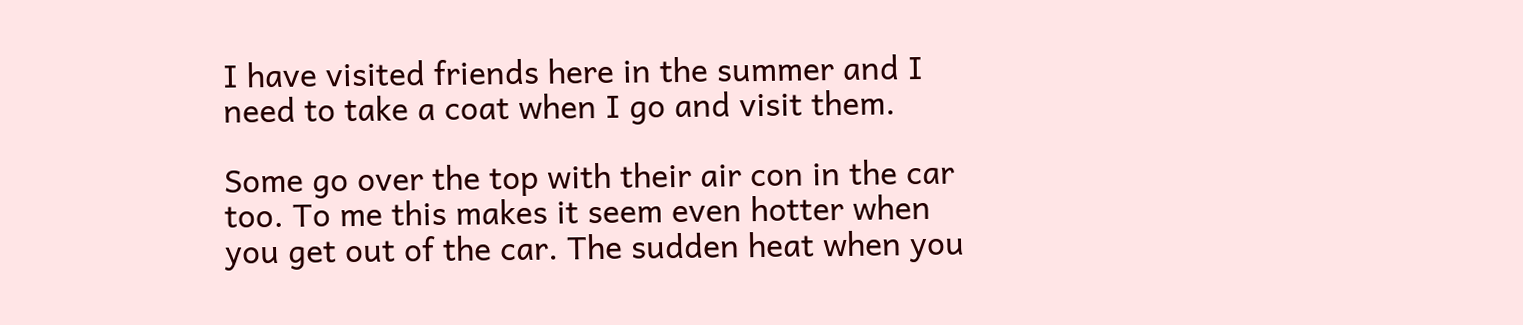I have visited friends here in the summer and I need to take a coat when I go and visit them.

Some go over the top with their air con in the car too. To me this makes it seem even hotter when you get out of the car. The sudden heat when you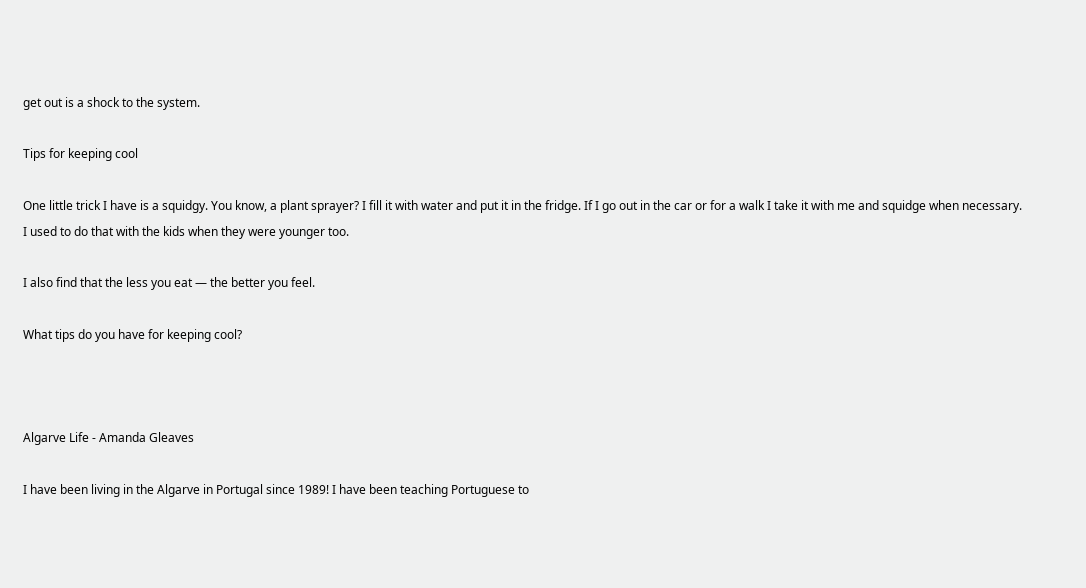get out is a shock to the system.

Tips for keeping cool

One little trick I have is a squidgy. You know, a plant sprayer? I fill it with water and put it in the fridge. If I go out in the car or for a walk I take it with me and squidge when necessary.
I used to do that with the kids when they were younger too.

I also find that the less you eat — the better you feel.

What tips do you have for keeping cool?



Algarve Life - Amanda Gleaves

I have been living in the Algarve in Portugal since 1989! I have been teaching Portuguese to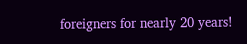foreigners for nearly 20 years!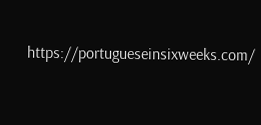https://portugueseinsixweeks.com/